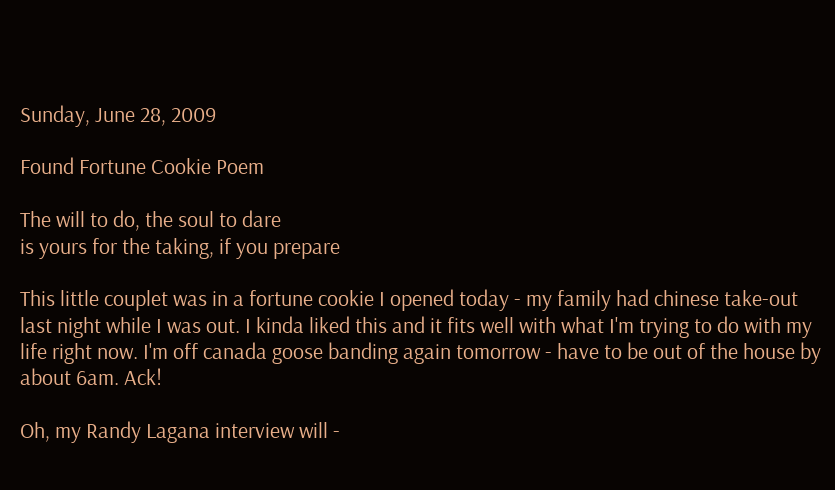Sunday, June 28, 2009

Found Fortune Cookie Poem

The will to do, the soul to dare
is yours for the taking, if you prepare

This little couplet was in a fortune cookie I opened today - my family had chinese take-out last night while I was out. I kinda liked this and it fits well with what I'm trying to do with my life right now. I'm off canada goose banding again tomorrow - have to be out of the house by about 6am. Ack!

Oh, my Randy Lagana interview will -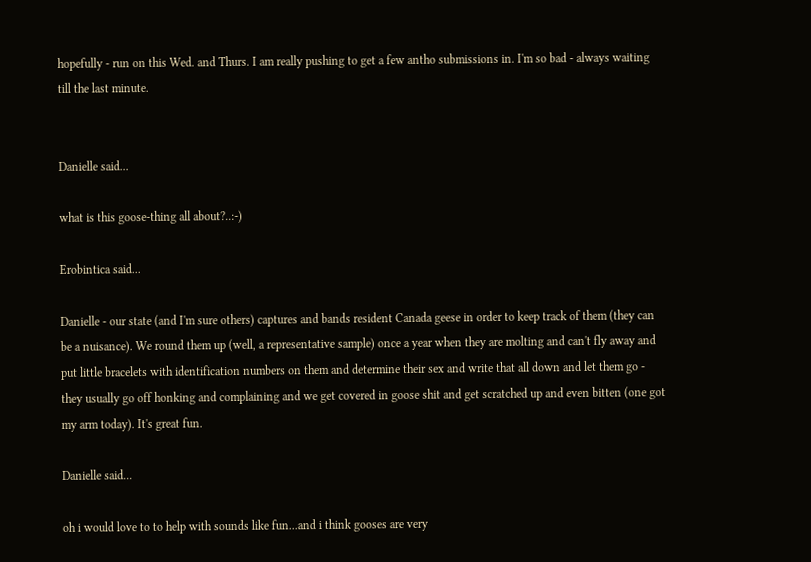hopefully - run on this Wed. and Thurs. I am really pushing to get a few antho submissions in. I'm so bad - always waiting till the last minute.


Danielle said...

what is this goose-thing all about?..:-)

Erobintica said...

Danielle - our state (and I'm sure others) captures and bands resident Canada geese in order to keep track of them (they can be a nuisance). We round them up (well, a representative sample) once a year when they are molting and can't fly away and put little bracelets with identification numbers on them and determine their sex and write that all down and let them go - they usually go off honking and complaining and we get covered in goose shit and get scratched up and even bitten (one got my arm today). It's great fun.

Danielle said...

oh i would love to to help with sounds like fun...and i think gooses are very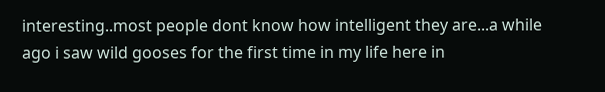interesting..most people dont know how intelligent they are...a while ago i saw wild gooses for the first time in my life here in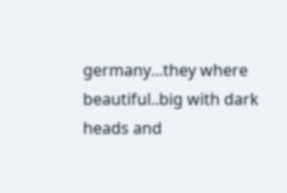germany...they where beautiful..big with dark heads and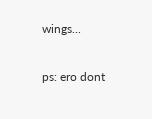wings...

ps: ero dont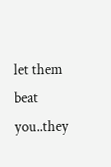let them beat you..they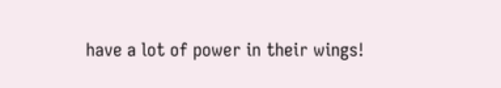have a lot of power in their wings!